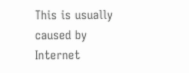This is usually caused by Internet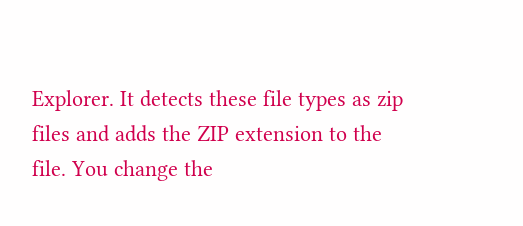Explorer. It detects these file types as zip files and adds the ZIP extension to the file. You change the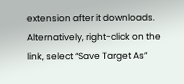extension after it downloads. Alternatively, right-click on the link, select “Save Target As”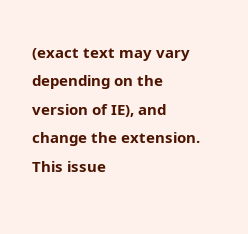(exact text may vary depending on the version of IE), and change the extension. This issue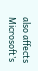also affects Microsoft’s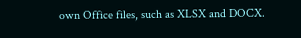own Office files, such as XLSX and DOCX.